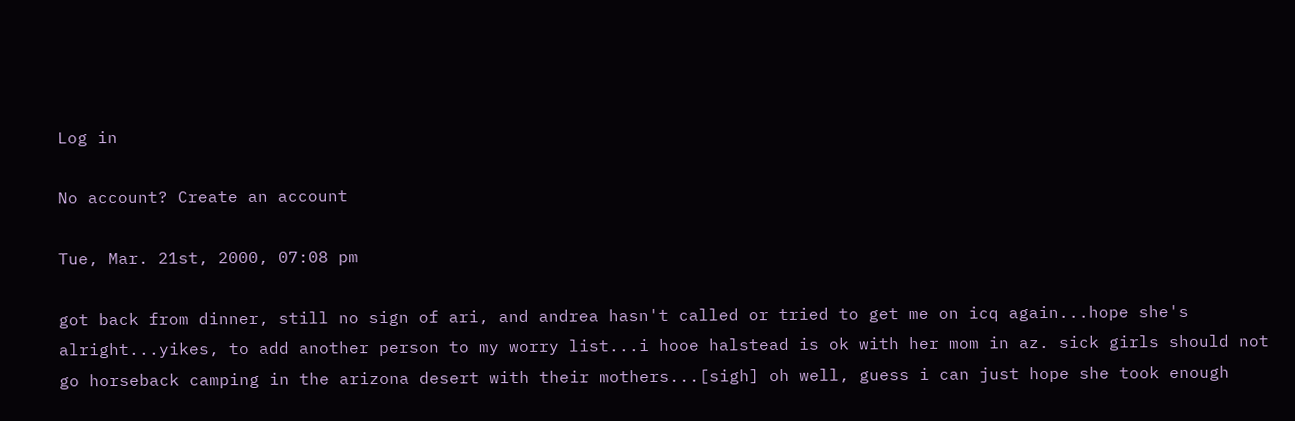Log in

No account? Create an account

Tue, Mar. 21st, 2000, 07:08 pm

got back from dinner, still no sign of ari, and andrea hasn't called or tried to get me on icq again...hope she's alright...yikes, to add another person to my worry list...i hooe halstead is ok with her mom in az. sick girls should not go horseback camping in the arizona desert with their mothers...[sigh] oh well, guess i can just hope she took enough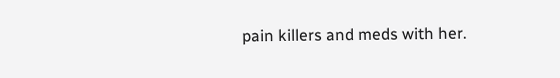pain killers and meds with her.